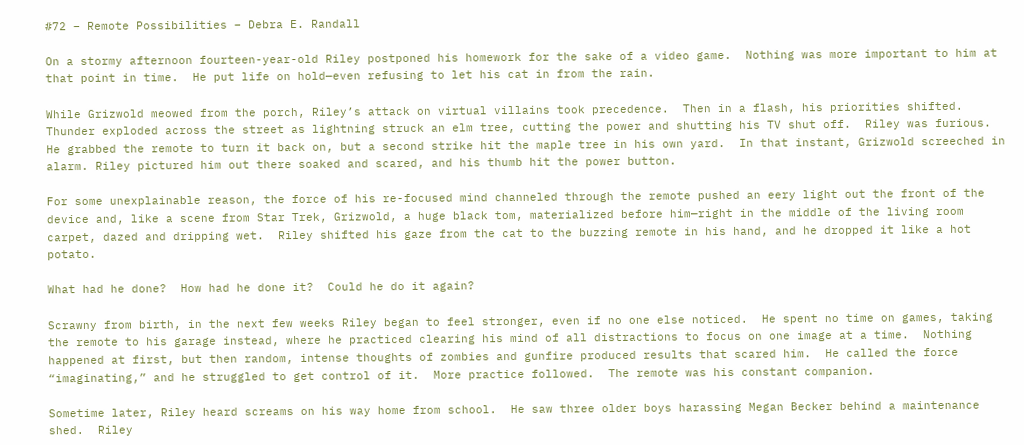#72 – Remote Possibilities – Debra E. Randall

On a stormy afternoon fourteen-year-old Riley postponed his homework for the sake of a video game.  Nothing was more important to him at that point in time.  He put life on hold—even refusing to let his cat in from the rain.

While Grizwold meowed from the porch, Riley’s attack on virtual villains took precedence.  Then in a flash, his priorities shifted.  Thunder exploded across the street as lightning struck an elm tree, cutting the power and shutting his TV shut off.  Riley was furious.  He grabbed the remote to turn it back on, but a second strike hit the maple tree in his own yard.  In that instant, Grizwold screeched in alarm. Riley pictured him out there soaked and scared, and his thumb hit the power button.

For some unexplainable reason, the force of his re-focused mind channeled through the remote pushed an eery light out the front of the device and, like a scene from Star Trek, Grizwold, a huge black tom, materialized before him—right in the middle of the living room carpet, dazed and dripping wet.  Riley shifted his gaze from the cat to the buzzing remote in his hand, and he dropped it like a hot potato.

What had he done?  How had he done it?  Could he do it again?

Scrawny from birth, in the next few weeks Riley began to feel stronger, even if no one else noticed.  He spent no time on games, taking the remote to his garage instead, where he practiced clearing his mind of all distractions to focus on one image at a time.  Nothing happened at first, but then random, intense thoughts of zombies and gunfire produced results that scared him.  He called the force “imaginating,” and he struggled to get control of it.  More practice followed.  The remote was his constant companion.

Sometime later, Riley heard screams on his way home from school.  He saw three older boys harassing Megan Becker behind a maintenance shed.  Riley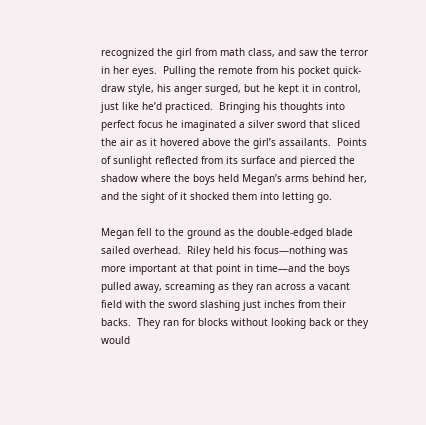recognized the girl from math class, and saw the terror in her eyes.  Pulling the remote from his pocket quick-draw style, his anger surged, but he kept it in control, just like he’d practiced.  Bringing his thoughts into perfect focus he imaginated a silver sword that sliced the air as it hovered above the girl’s assailants.  Points of sunlight reflected from its surface and pierced the shadow where the boys held Megan’s arms behind her, and the sight of it shocked them into letting go.

Megan fell to the ground as the double-edged blade sailed overhead.  Riley held his focus—nothing was more important at that point in time—and the boys pulled away, screaming as they ran across a vacant field with the sword slashing just inches from their backs.  They ran for blocks without looking back or they would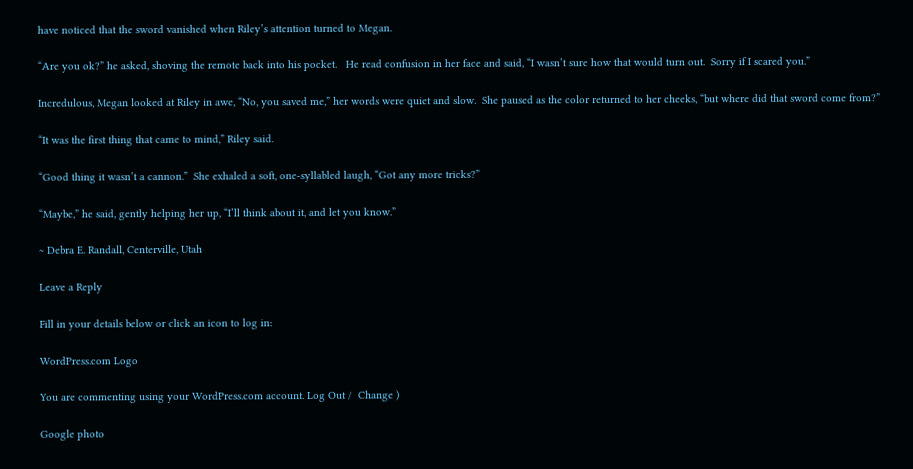have noticed that the sword vanished when Riley’s attention turned to Megan.

“Are you ok?” he asked, shoving the remote back into his pocket.   He read confusion in her face and said, “I wasn’t sure how that would turn out.  Sorry if I scared you.”

Incredulous, Megan looked at Riley in awe, “No, you saved me,” her words were quiet and slow.  She paused as the color returned to her cheeks, “but where did that sword come from?”

“It was the first thing that came to mind,” Riley said.

“Good thing it wasn’t a cannon.”  She exhaled a soft, one-syllabled laugh, “Got any more tricks?”

“Maybe,” he said, gently helping her up, “I’ll think about it, and let you know.”

~ Debra E. Randall, Centerville, Utah

Leave a Reply

Fill in your details below or click an icon to log in:

WordPress.com Logo

You are commenting using your WordPress.com account. Log Out /  Change )

Google photo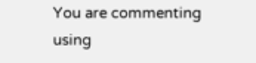You are commenting using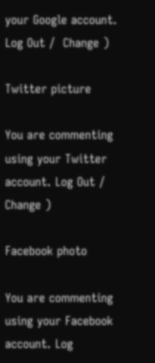your Google account. Log Out /  Change )

Twitter picture

You are commenting using your Twitter account. Log Out /  Change )

Facebook photo

You are commenting using your Facebook account. Log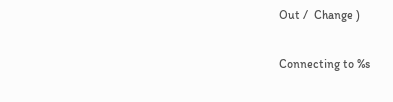Out /  Change )

Connecting to %s